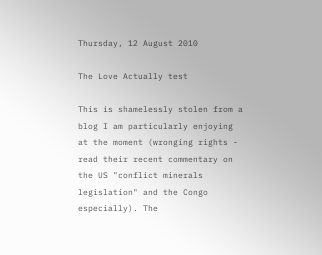Thursday, 12 August 2010

The Love Actually test

This is shamelessly stolen from a blog I am particularly enjoying at the moment (wronging rights - read their recent commentary on the US "conflict minerals legislation" and the Congo especially). The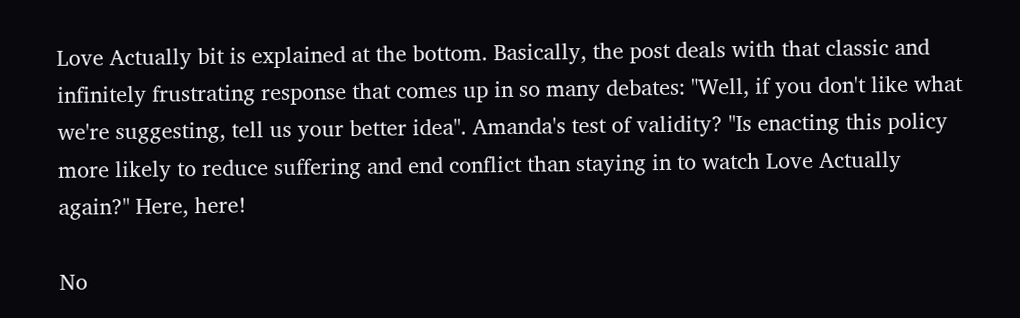Love Actually bit is explained at the bottom. Basically, the post deals with that classic and infinitely frustrating response that comes up in so many debates: "Well, if you don't like what we're suggesting, tell us your better idea". Amanda's test of validity? "Is enacting this policy more likely to reduce suffering and end conflict than staying in to watch Love Actually again?" Here, here!

No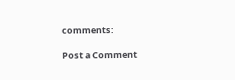comments:

Post a Comment